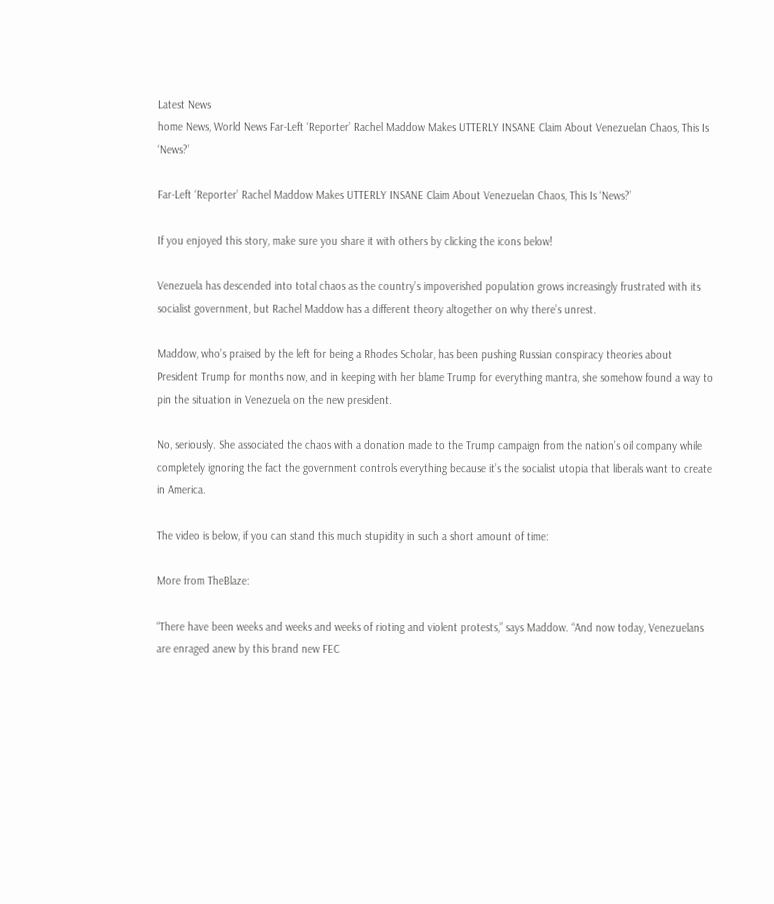Latest News
home News, World News Far-Left ‘Reporter’ Rachel Maddow Makes UTTERLY INSANE Claim About Venezuelan Chaos, This Is ‘News?’

Far-Left ‘Reporter’ Rachel Maddow Makes UTTERLY INSANE Claim About Venezuelan Chaos, This Is ‘News?’

If you enjoyed this story, make sure you share it with others by clicking the icons below!

Venezuela has descended into total chaos as the country’s impoverished population grows increasingly frustrated with its socialist government, but Rachel Maddow has a different theory altogether on why there’s unrest.

Maddow, who’s praised by the left for being a Rhodes Scholar, has been pushing Russian conspiracy theories about President Trump for months now, and in keeping with her blame Trump for everything mantra, she somehow found a way to pin the situation in Venezuela on the new president.

No, seriously. She associated the chaos with a donation made to the Trump campaign from the nation’s oil company while completely ignoring the fact the government controls everything because it’s the socialist utopia that liberals want to create in America.

The video is below, if you can stand this much stupidity in such a short amount of time:

More from TheBlaze:

“There have been weeks and weeks and weeks of rioting and violent protests,” says Maddow. “And now today, Venezuelans are enraged anew by this brand new FEC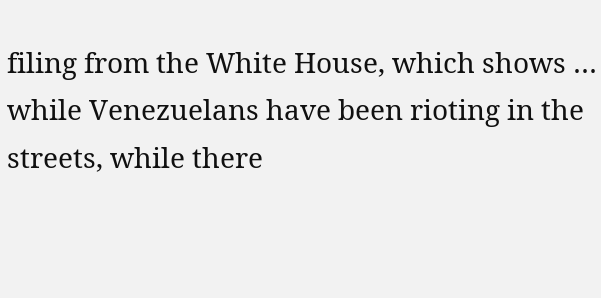filing from the White House, which shows … while Venezuelans have been rioting in the streets, while there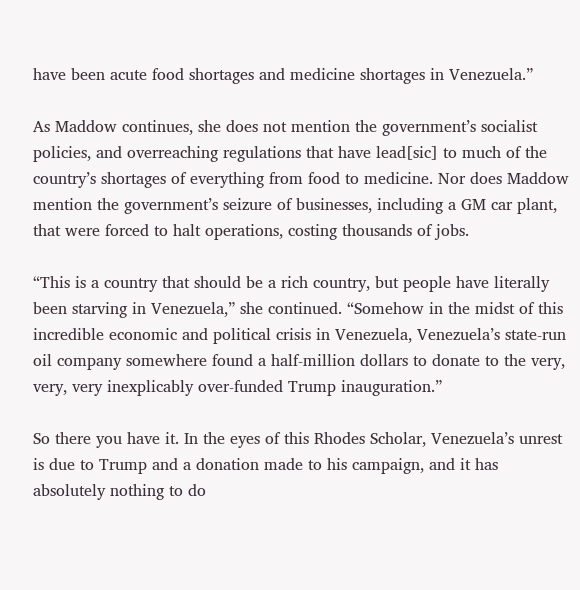have been acute food shortages and medicine shortages in Venezuela.”

As Maddow continues, she does not mention the government’s socialist policies, and overreaching regulations that have lead[sic] to much of the country’s shortages of everything from food to medicine. Nor does Maddow mention the government’s seizure of businesses, including a GM car plant, that were forced to halt operations, costing thousands of jobs.

“This is a country that should be a rich country, but people have literally been starving in Venezuela,” she continued. “Somehow in the midst of this incredible economic and political crisis in Venezuela, Venezuela’s state-run oil company somewhere found a half-million dollars to donate to the very, very, very inexplicably over-funded Trump inauguration.”

So there you have it. In the eyes of this Rhodes Scholar, Venezuela’s unrest is due to Trump and a donation made to his campaign, and it has absolutely nothing to do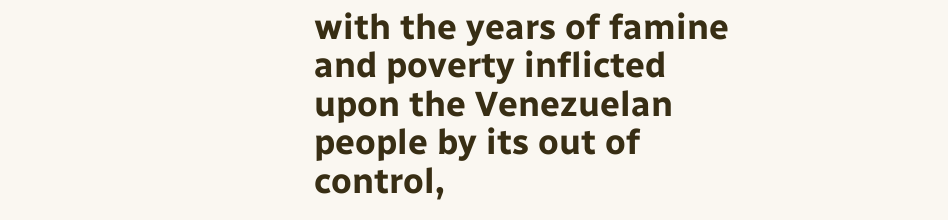with the years of famine and poverty inflicted upon the Venezuelan people by its out of control,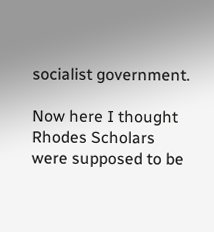socialist government.

Now here I thought Rhodes Scholars were supposed to be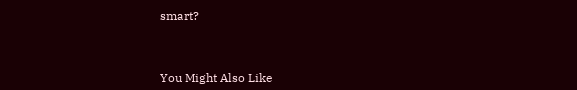smart?



You Might Also Like